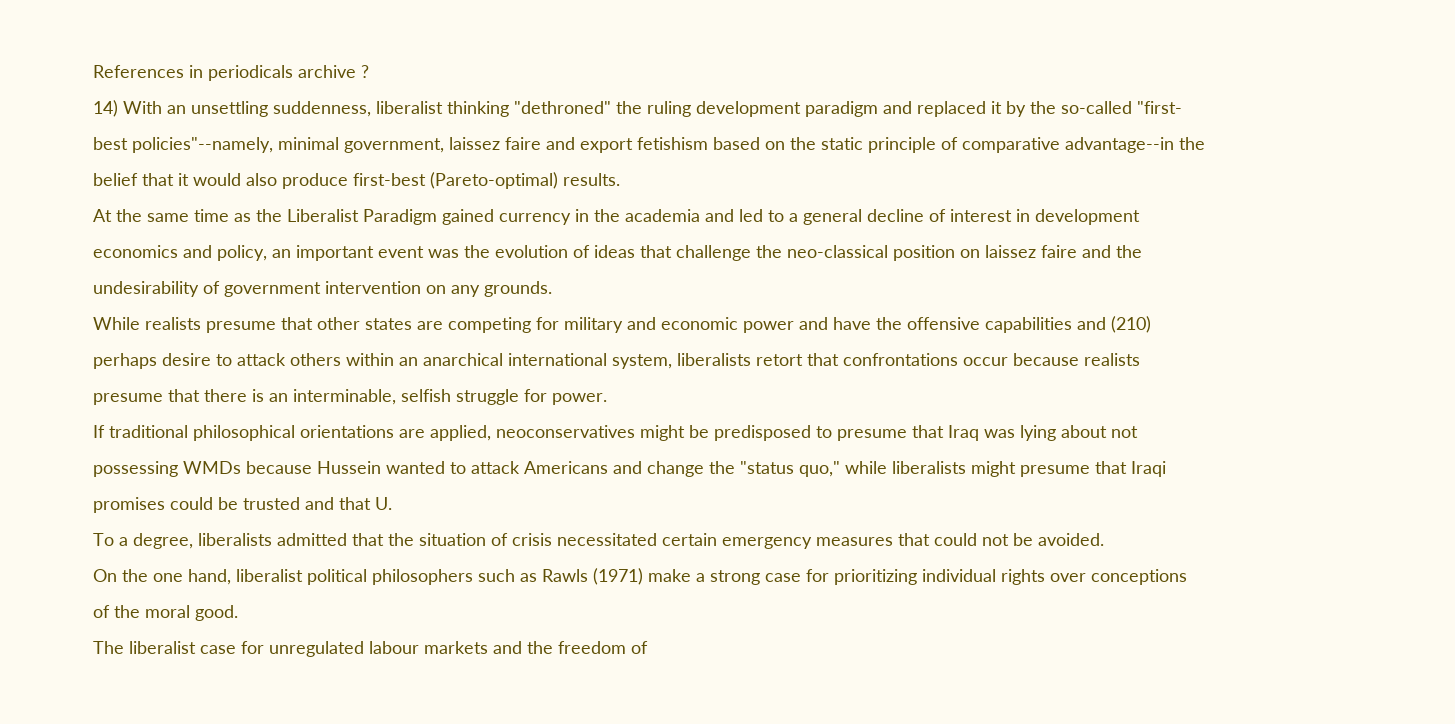References in periodicals archive ?
14) With an unsettling suddenness, liberalist thinking "dethroned" the ruling development paradigm and replaced it by the so-called "first-best policies"--namely, minimal government, laissez faire and export fetishism based on the static principle of comparative advantage--in the belief that it would also produce first-best (Pareto-optimal) results.
At the same time as the Liberalist Paradigm gained currency in the academia and led to a general decline of interest in development economics and policy, an important event was the evolution of ideas that challenge the neo-classical position on laissez faire and the undesirability of government intervention on any grounds.
While realists presume that other states are competing for military and economic power and have the offensive capabilities and (210) perhaps desire to attack others within an anarchical international system, liberalists retort that confrontations occur because realists presume that there is an interminable, selfish struggle for power.
If traditional philosophical orientations are applied, neoconservatives might be predisposed to presume that Iraq was lying about not possessing WMDs because Hussein wanted to attack Americans and change the "status quo," while liberalists might presume that Iraqi promises could be trusted and that U.
To a degree, liberalists admitted that the situation of crisis necessitated certain emergency measures that could not be avoided.
On the one hand, liberalist political philosophers such as Rawls (1971) make a strong case for prioritizing individual rights over conceptions of the moral good.
The liberalist case for unregulated labour markets and the freedom of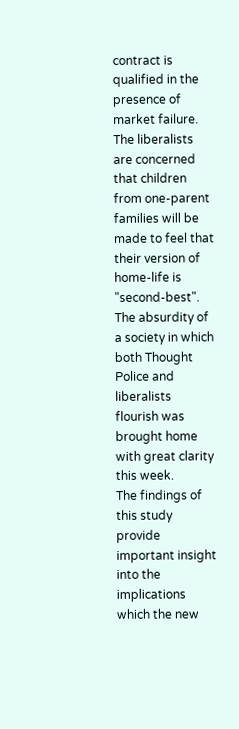contract is qualified in the presence of market failure.
The liberalists are concerned that children from one-parent families will be made to feel that their version of home-life is "second-best".
The absurdity of a society in which both Thought Police and liberalists flourish was brought home with great clarity this week.
The findings of this study provide important insight into the implications which the new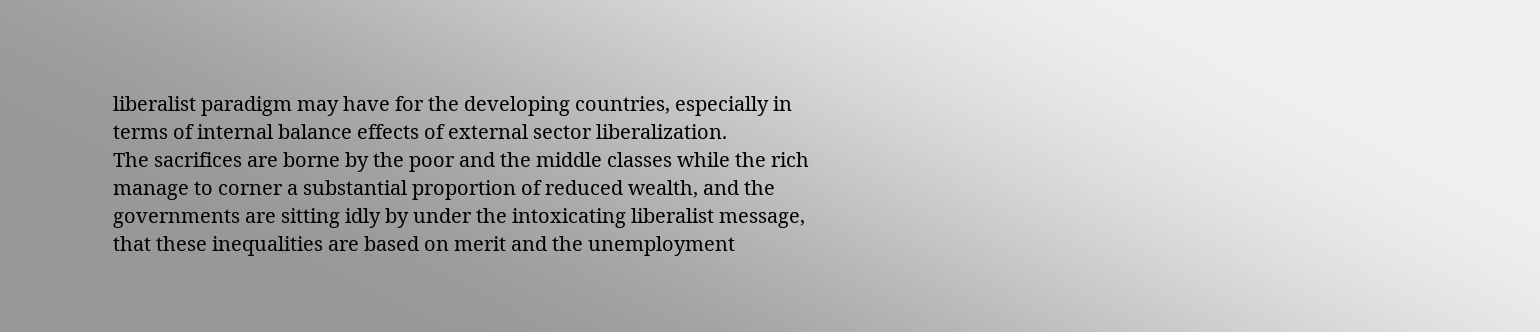liberalist paradigm may have for the developing countries, especially in terms of internal balance effects of external sector liberalization.
The sacrifices are borne by the poor and the middle classes while the rich manage to corner a substantial proportion of reduced wealth, and the governments are sitting idly by under the intoxicating liberalist message, that these inequalities are based on merit and the unemployment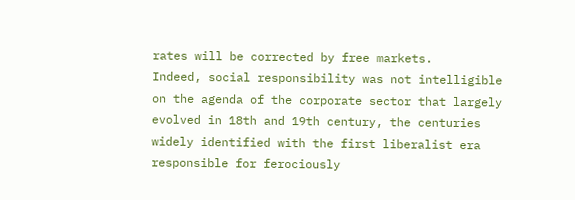rates will be corrected by free markets.
Indeed, social responsibility was not intelligible on the agenda of the corporate sector that largely evolved in 18th and 19th century, the centuries widely identified with the first liberalist era responsible for ferociously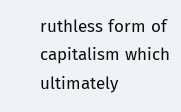ruthless form of capitalism which ultimately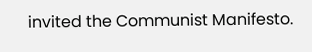invited the Communist Manifesto.